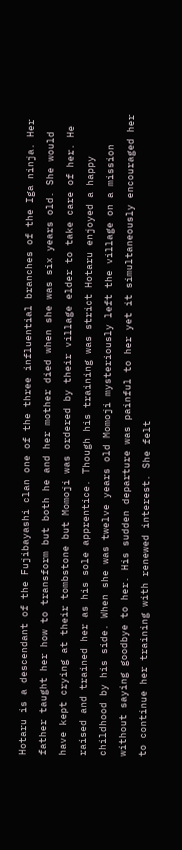Hotaru is a descendant of the Fujibayashi clan one of the three influential branches of the Iga ninja. Her father taught her how to transform but both he and her mother died when she was six years old. She would have kept crying at their tombstone but Momoji was ordered by their village elder to take care of her. He raised and trained her as his sole apprentice. Though his training was strict Hotaru enjoyed a happy childhood by his side. When she was twelve years old Momoji mysteriously left the village on a mission without saying goodbye to her. His sudden departure was painful to her yet it simultaneously encouraged her to continue her training with renewed interest. She felt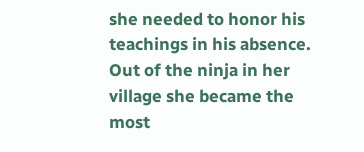she needed to honor his teachings in his absence. Out of the ninja in her village she became the most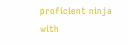proficient ninja with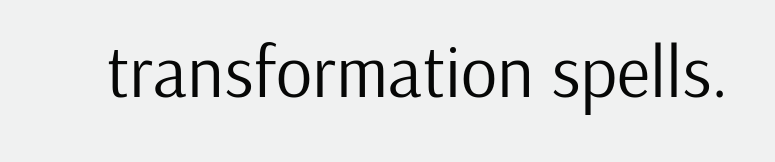transformation spells.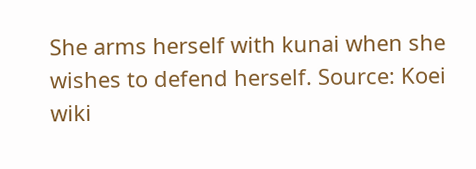She arms herself with kunai when she wishes to defend herself. Source: Koei wiki